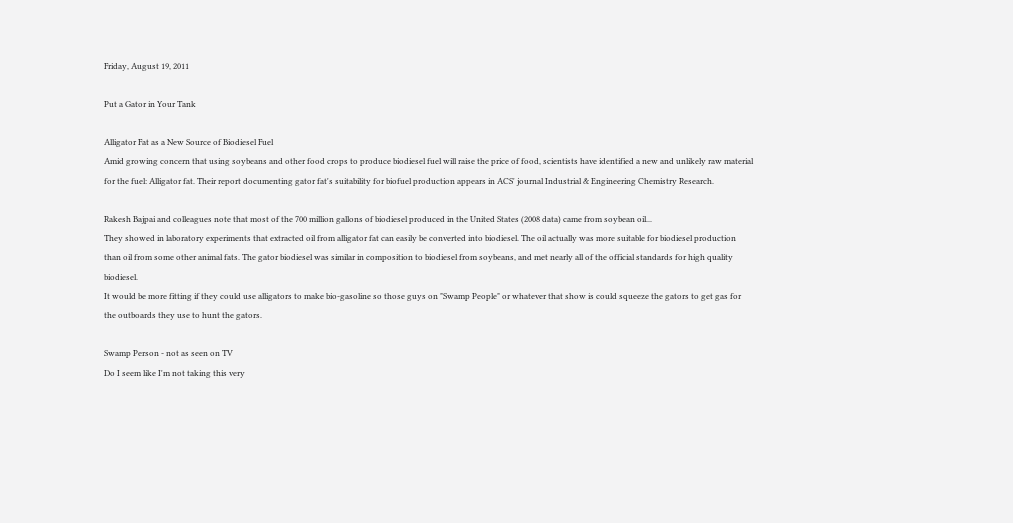Friday, August 19, 2011

Put a Gator in Your Tank

Alligator Fat as a New Source of Biodiesel Fuel
Amid growing concern that using soybeans and other food crops to produce biodiesel fuel will raise the price of food, scientists have identified a new and unlikely raw material for the fuel: Alligator fat. Their report documenting gator fat's suitability for biofuel production appears in ACS' journal Industrial & Engineering Chemistry Research.

Rakesh Bajpai and colleagues note that most of the 700 million gallons of biodiesel produced in the United States (2008 data) came from soybean oil...
They showed in laboratory experiments that extracted oil from alligator fat can easily be converted into biodiesel. The oil actually was more suitable for biodiesel production than oil from some other animal fats. The gator biodiesel was similar in composition to biodiesel from soybeans, and met nearly all of the official standards for high quality biodiesel.
It would be more fitting if they could use alligators to make bio-gasoline so those guys on "Swamp People" or whatever that show is could squeeze the gators to get gas for the outboards they use to hunt the gators.

Swamp Person - not as seen on TV
Do I seem like I'm not taking this very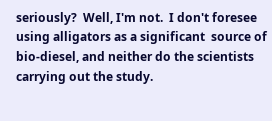seriously?  Well, I'm not.  I don't foresee using alligators as a significant  source of bio-diesel, and neither do the scientists carrying out the study.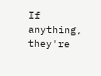If anything, they're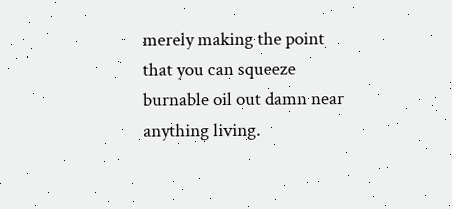merely making the point that you can squeeze burnable oil out damn near anything living.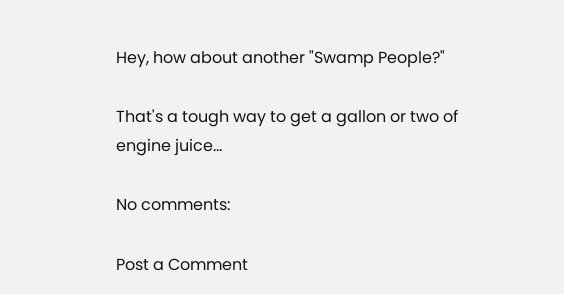Hey, how about another "Swamp People?"

That's a tough way to get a gallon or two of engine juice...

No comments:

Post a Comment